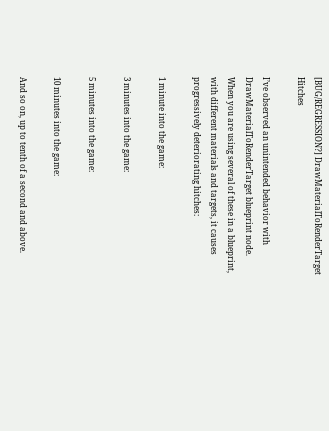[BUG/REGRESSION?] DrawMaterialToRenderTarget Hitches

I’ve observed an unintended behavior with DrawMaterialToRenderTarget blueprint node.
When you are using several of these in a blueprint, with different materials and targets, it causes progressively deteriorating hitches:

1 minute into the game:

3 minutes into the game:

5 minutes into the game:

10 minutes into the game:

And so on, up to tenth of a second and above.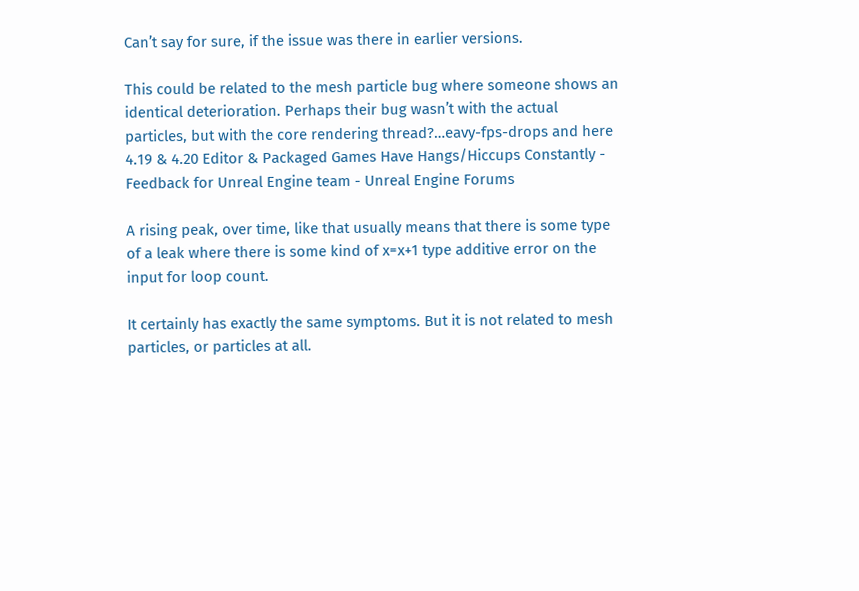Can’t say for sure, if the issue was there in earlier versions.

This could be related to the mesh particle bug where someone shows an identical deterioration. Perhaps their bug wasn’t with the actual particles, but with the core rendering thread?…eavy-fps-drops and here 4.19 & 4.20 Editor & Packaged Games Have Hangs/Hiccups Constantly - Feedback for Unreal Engine team - Unreal Engine Forums

A rising peak, over time, like that usually means that there is some type of a leak where there is some kind of x=x+1 type additive error on the input for loop count.

It certainly has exactly the same symptoms. But it is not related to mesh particles, or particles at all.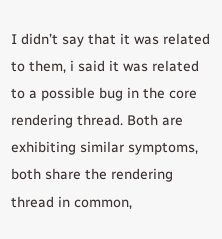I didn’t say that it was related to them, i said it was related to a possible bug in the core rendering thread. Both are exhibiting similar symptoms, both share the rendering thread in common,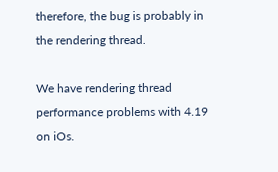therefore, the bug is probably in the rendering thread.

We have rendering thread performance problems with 4.19 on iOs.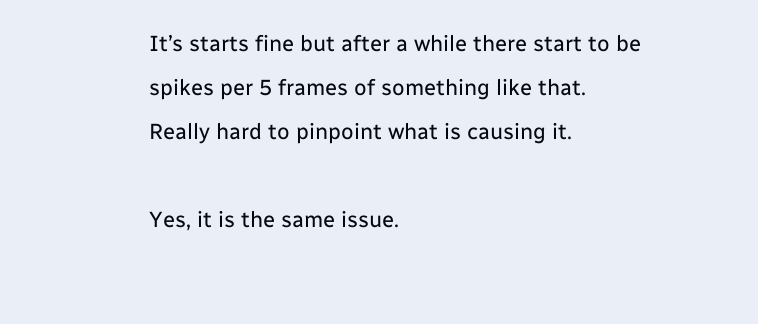It’s starts fine but after a while there start to be spikes per 5 frames of something like that. Really hard to pinpoint what is causing it.

Yes, it is the same issue.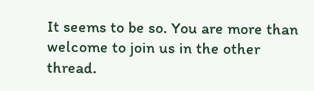It seems to be so. You are more than welcome to join us in the other thread.